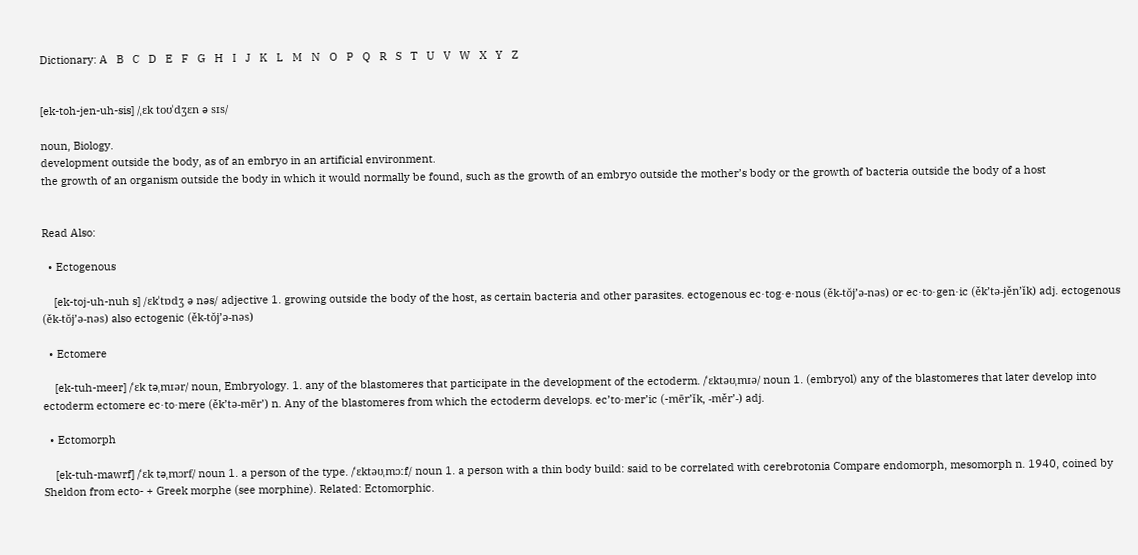Dictionary: A   B   C   D   E   F   G   H   I   J   K   L   M   N   O   P   Q   R   S   T   U   V   W   X   Y   Z


[ek-toh-jen-uh-sis] /ˌɛk toʊˈdʒɛn ə sɪs/

noun, Biology.
development outside the body, as of an embryo in an artificial environment.
the growth of an organism outside the body in which it would normally be found, such as the growth of an embryo outside the mother’s body or the growth of bacteria outside the body of a host


Read Also:

  • Ectogenous

    [ek-toj-uh-nuh s] /ɛkˈtɒdʒ ə nəs/ adjective 1. growing outside the body of the host, as certain bacteria and other parasites. ectogenous ec·tog·e·nous (ěk-tŏj’ə-nəs) or ec·to·gen·ic (ěk’tə-jěn’ĭk) adj. ectogenous (ěk-tŏj’ə-nəs) also ectogenic (ěk-tŏj’ə-nəs)

  • Ectomere

    [ek-tuh-meer] /ˈɛk təˌmɪər/ noun, Embryology. 1. any of the blastomeres that participate in the development of the ectoderm. /ˈɛktəʊˌmɪə/ noun 1. (embryol) any of the blastomeres that later develop into ectoderm ectomere ec·to·mere (ěk’tə-mēr’) n. Any of the blastomeres from which the ectoderm develops. ec’to·mer’ic (-mēr’ĭk, -měr’-) adj.

  • Ectomorph

    [ek-tuh-mawrf] /ˈɛk təˌmɔrf/ noun 1. a person of the type. /ˈɛktəʊˌmɔːf/ noun 1. a person with a thin body build: said to be correlated with cerebrotonia Compare endomorph, mesomorph n. 1940, coined by Sheldon from ecto- + Greek morphe (see morphine). Related: Ectomorphic.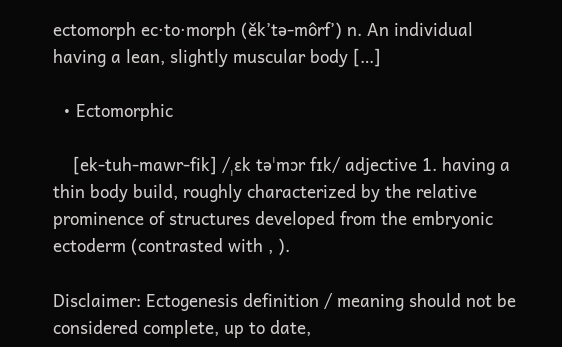ectomorph ec·to·morph (ěk’tə-môrf’) n. An individual having a lean, slightly muscular body […]

  • Ectomorphic

    [ek-tuh-mawr-fik] /ˌɛk təˈmɔr fɪk/ adjective 1. having a thin body build, roughly characterized by the relative prominence of structures developed from the embryonic ectoderm (contrasted with , ).

Disclaimer: Ectogenesis definition / meaning should not be considered complete, up to date,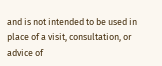and is not intended to be used in place of a visit, consultation, or advice of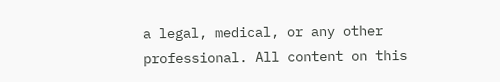a legal, medical, or any other professional. All content on this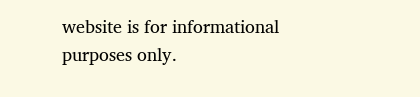website is for informational purposes only.